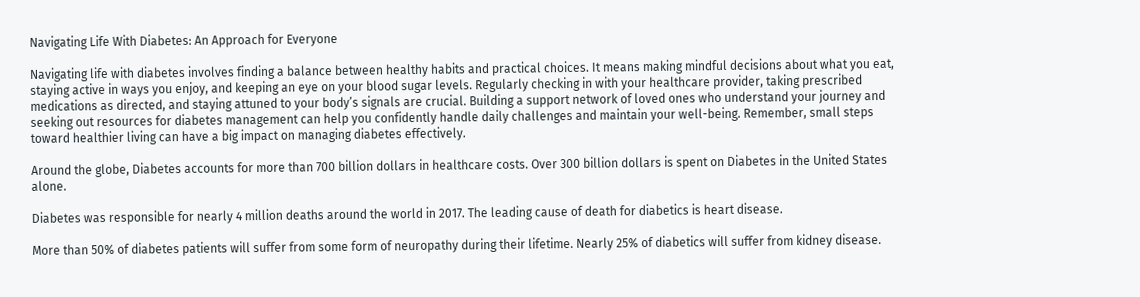Navigating Life With Diabetes: An Approach for Everyone

Navigating life with diabetes involves finding a balance between healthy habits and practical choices. It means making mindful decisions about what you eat, staying active in ways you enjoy, and keeping an eye on your blood sugar levels. Regularly checking in with your healthcare provider, taking prescribed medications as directed, and staying attuned to your body’s signals are crucial. Building a support network of loved ones who understand your journey and seeking out resources for diabetes management can help you confidently handle daily challenges and maintain your well-being. Remember, small steps toward healthier living can have a big impact on managing diabetes effectively.

Around the globe, Diabetes accounts for more than 700 billion dollars in healthcare costs. Over 300 billion dollars is spent on Diabetes in the United States alone.

Diabetes was responsible for nearly 4 million deaths around the world in 2017. The leading cause of death for diabetics is heart disease.

More than 50% of diabetes patients will suffer from some form of neuropathy during their lifetime. Nearly 25% of diabetics will suffer from kidney disease.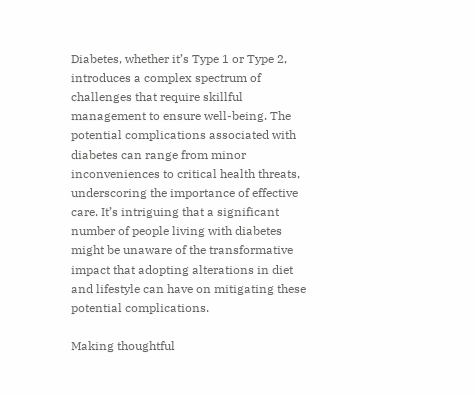Diabetes, whether it’s Type 1 or Type 2, introduces a complex spectrum of challenges that require skillful management to ensure well-being. The potential complications associated with diabetes can range from minor inconveniences to critical health threats, underscoring the importance of effective care. It’s intriguing that a significant number of people living with diabetes might be unaware of the transformative impact that adopting alterations in diet and lifestyle can have on mitigating these potential complications.

Making thoughtful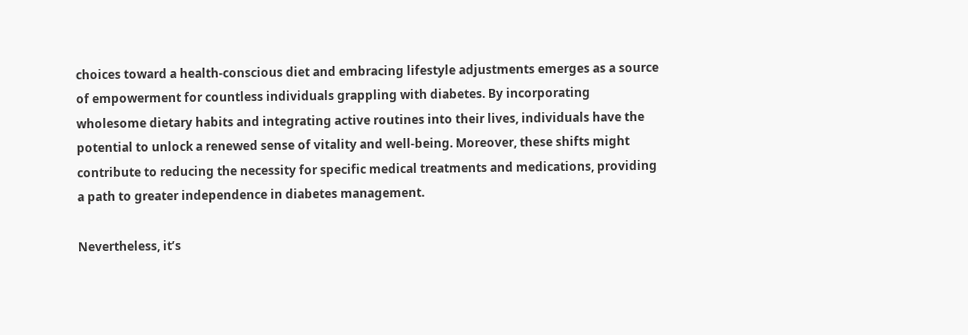choices toward a health-conscious diet and embracing lifestyle adjustments emerges as a source of empowerment for countless individuals grappling with diabetes. By incorporating wholesome dietary habits and integrating active routines into their lives, individuals have the potential to unlock a renewed sense of vitality and well-being. Moreover, these shifts might contribute to reducing the necessity for specific medical treatments and medications, providing a path to greater independence in diabetes management.

Nevertheless, it’s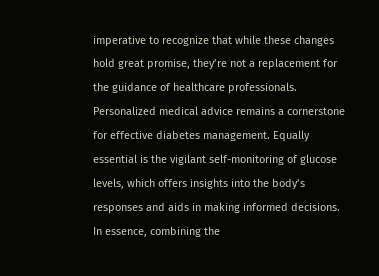imperative to recognize that while these changes hold great promise, they’re not a replacement for the guidance of healthcare professionals. Personalized medical advice remains a cornerstone for effective diabetes management. Equally essential is the vigilant self-monitoring of glucose levels, which offers insights into the body’s responses and aids in making informed decisions. In essence, combining the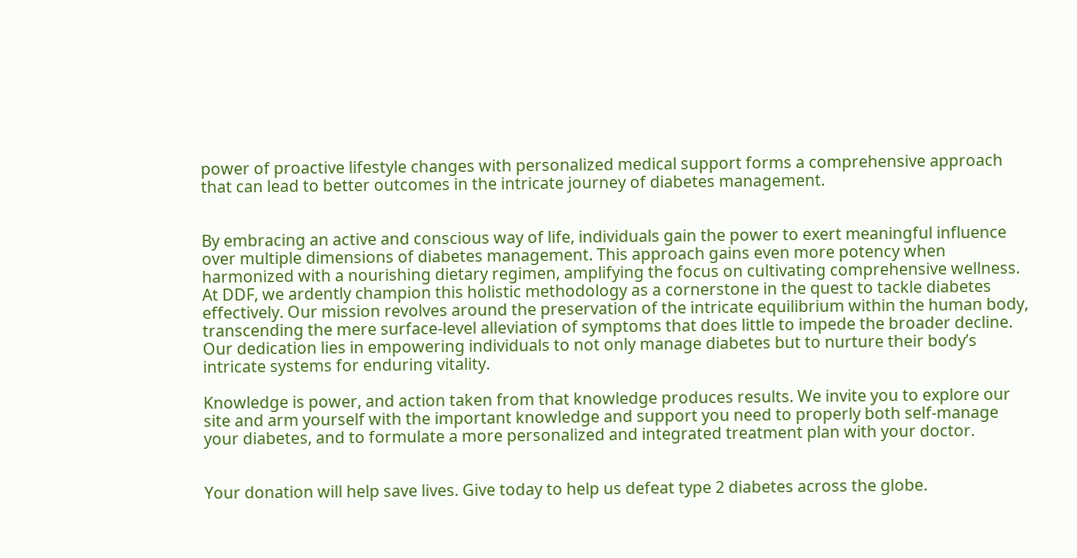power of proactive lifestyle changes with personalized medical support forms a comprehensive approach that can lead to better outcomes in the intricate journey of diabetes management.


By embracing an active and conscious way of life, individuals gain the power to exert meaningful influence over multiple dimensions of diabetes management. This approach gains even more potency when harmonized with a nourishing dietary regimen, amplifying the focus on cultivating comprehensive wellness. At DDF, we ardently champion this holistic methodology as a cornerstone in the quest to tackle diabetes effectively. Our mission revolves around the preservation of the intricate equilibrium within the human body, transcending the mere surface-level alleviation of symptoms that does little to impede the broader decline. Our dedication lies in empowering individuals to not only manage diabetes but to nurture their body’s intricate systems for enduring vitality.

Knowledge is power, and action taken from that knowledge produces results. We invite you to explore our site and arm yourself with the important knowledge and support you need to properly both self-manage your diabetes, and to formulate a more personalized and integrated treatment plan with your doctor.


Your donation will help save lives. Give today to help us defeat type 2 diabetes across the globe.